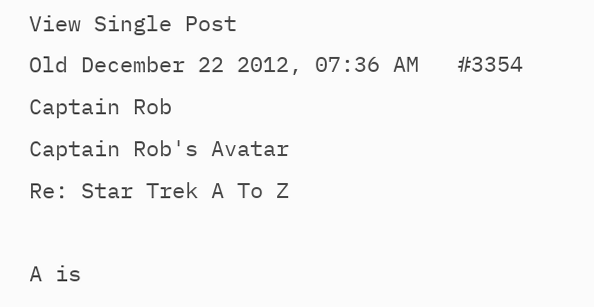View Single Post
Old December 22 2012, 07:36 AM   #3354
Captain Rob
Captain Rob's Avatar
Re: Star Trek A To Z

A is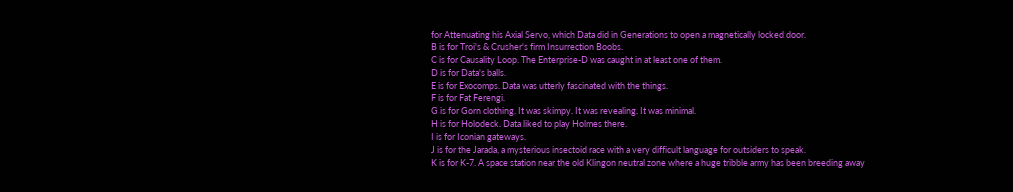for Attenuating his Axial Servo, which Data did in Generations to open a magnetically locked door.
B is for Troi's & Crusher's firm Insurrection Boobs.
C is for Causality Loop. The Enterprise-D was caught in at least one of them.
D is for Data's balls.
E is for Exocomps. Data was utterly fascinated with the things.
F is for Fat Ferengi.
G is for Gorn clothing. It was skimpy. It was revealing. It was minimal.
H is for Holodeck. Data liked to play Holmes there.
I is for Iconian gateways.
J is for the Jarada, a mysterious insectoid race with a very difficult language for outsiders to speak.
K is for K-7. A space station near the old Klingon neutral zone where a huge tribble army has been breeding away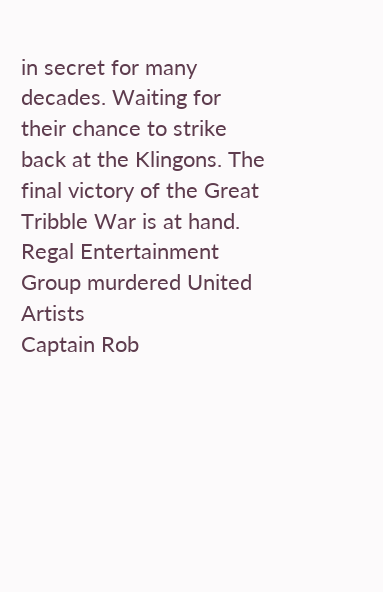in secret for many decades. Waiting for their chance to strike back at the Klingons. The final victory of the Great Tribble War is at hand.
Regal Entertainment Group murdered United Artists
Captain Rob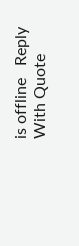is offline   Reply With Quote